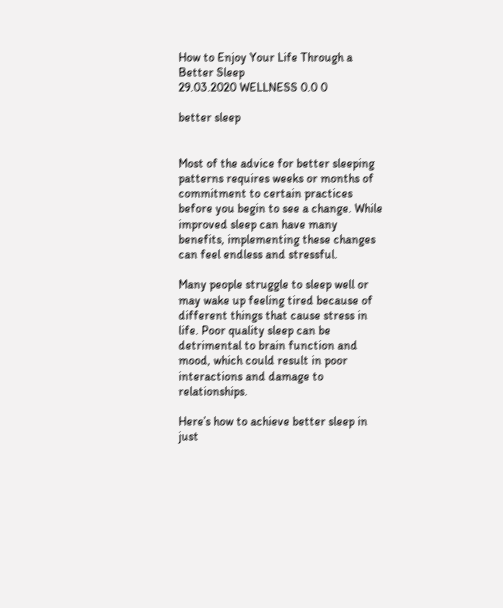How to Enjoy Your Life Through a Better Sleep
29.03.2020 WELLNESS 0.0 0

better sleep


Most of the advice for better sleeping patterns requires weeks or months of commitment to certain practices before you begin to see a change. While improved sleep can have many benefits, implementing these changes can feel endless and stressful.

Many people struggle to sleep well or may wake up feeling tired because of different things that cause stress in life. Poor quality sleep can be detrimental to brain function and mood, which could result in poor interactions and damage to relationships.

Here’s how to achieve better sleep in just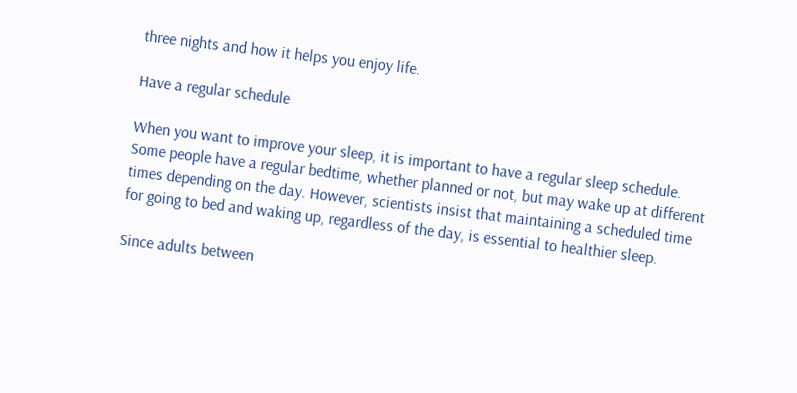three nights and how it helps you enjoy life.

Have a regular schedule

When you want to improve your sleep, it is important to have a regular sleep schedule. Some people have a regular bedtime, whether planned or not, but may wake up at different times depending on the day. However, scientists insist that maintaining a scheduled time for going to bed and waking up, regardless of the day, is essential to healthier sleep.

Since adults between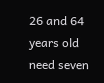26 and 64 years old need seven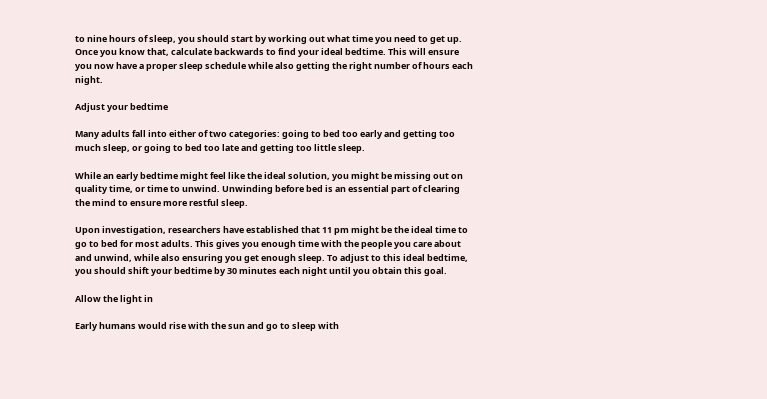to nine hours of sleep, you should start by working out what time you need to get up. Once you know that, calculate backwards to find your ideal bedtime. This will ensure you now have a proper sleep schedule while also getting the right number of hours each night.

Adjust your bedtime

Many adults fall into either of two categories: going to bed too early and getting too much sleep, or going to bed too late and getting too little sleep.

While an early bedtime might feel like the ideal solution, you might be missing out on quality time, or time to unwind. Unwinding before bed is an essential part of clearing the mind to ensure more restful sleep.

Upon investigation, researchers have established that 11 pm might be the ideal time to go to bed for most adults. This gives you enough time with the people you care about and unwind, while also ensuring you get enough sleep. To adjust to this ideal bedtime, you should shift your bedtime by 30 minutes each night until you obtain this goal.

Allow the light in

Early humans would rise with the sun and go to sleep with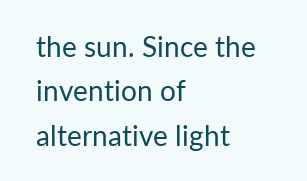the sun. Since the invention of alternative light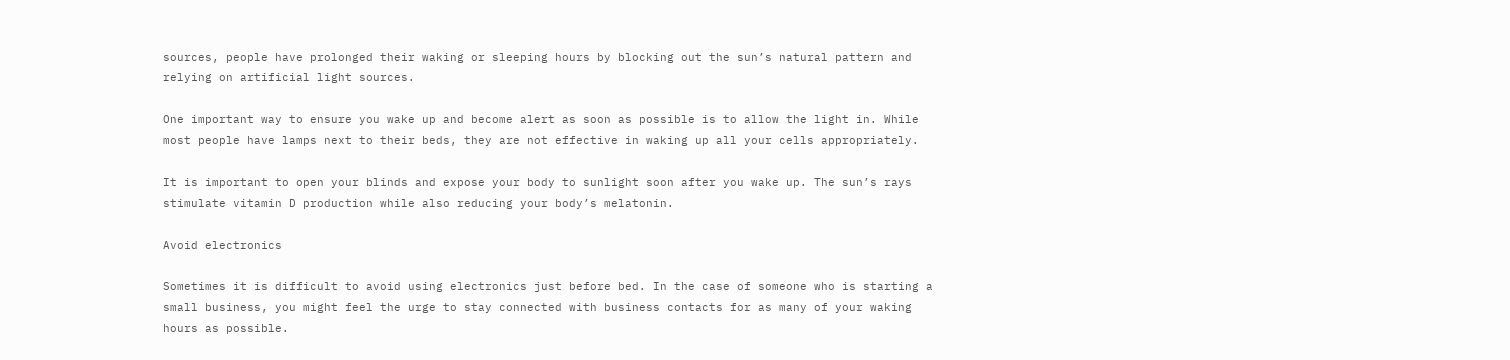sources, people have prolonged their waking or sleeping hours by blocking out the sun’s natural pattern and relying on artificial light sources.

One important way to ensure you wake up and become alert as soon as possible is to allow the light in. While most people have lamps next to their beds, they are not effective in waking up all your cells appropriately.

It is important to open your blinds and expose your body to sunlight soon after you wake up. The sun’s rays stimulate vitamin D production while also reducing your body’s melatonin.

Avoid electronics

Sometimes it is difficult to avoid using electronics just before bed. In the case of someone who is starting a small business, you might feel the urge to stay connected with business contacts for as many of your waking hours as possible.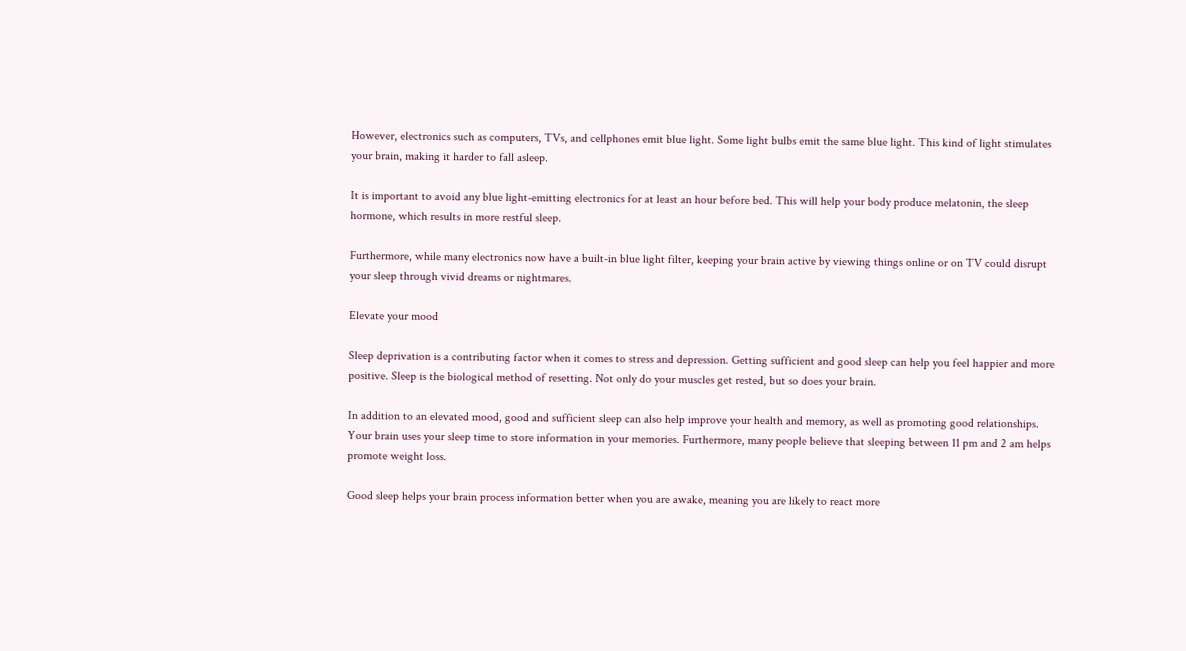However, electronics such as computers, TVs, and cellphones emit blue light. Some light bulbs emit the same blue light. This kind of light stimulates your brain, making it harder to fall asleep.

It is important to avoid any blue light-emitting electronics for at least an hour before bed. This will help your body produce melatonin, the sleep hormone, which results in more restful sleep.

Furthermore, while many electronics now have a built-in blue light filter, keeping your brain active by viewing things online or on TV could disrupt your sleep through vivid dreams or nightmares.

Elevate your mood

Sleep deprivation is a contributing factor when it comes to stress and depression. Getting sufficient and good sleep can help you feel happier and more positive. Sleep is the biological method of resetting. Not only do your muscles get rested, but so does your brain.

In addition to an elevated mood, good and sufficient sleep can also help improve your health and memory, as well as promoting good relationships. Your brain uses your sleep time to store information in your memories. Furthermore, many people believe that sleeping between 11 pm and 2 am helps promote weight loss.

Good sleep helps your brain process information better when you are awake, meaning you are likely to react more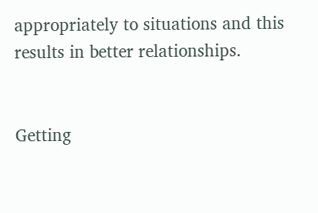appropriately to situations and this results in better relationships.


Getting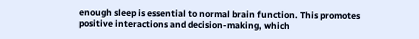enough sleep is essential to normal brain function. This promotes positive interactions and decision-making, which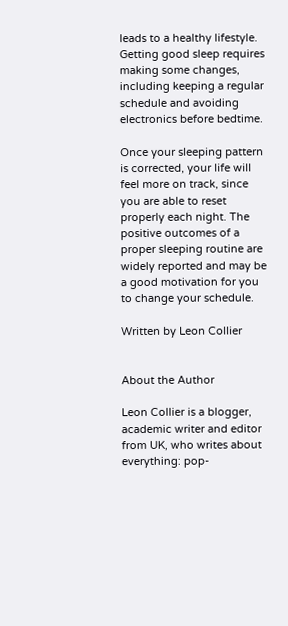leads to a healthy lifestyle. Getting good sleep requires making some changes, including keeping a regular schedule and avoiding electronics before bedtime.

Once your sleeping pattern is corrected, your life will feel more on track, since you are able to reset properly each night. The positive outcomes of a proper sleeping routine are widely reported and may be a good motivation for you to change your schedule.

Written by Leon Collier


About the Author

Leon Collier is a blogger, academic writer and editor from UK, who writes about everything: pop-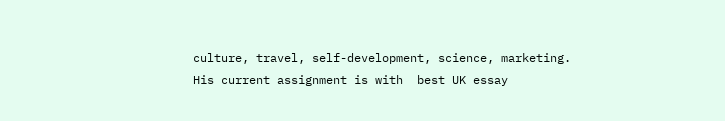culture, travel, self-development, science, marketing. His current assignment is with  best UK essay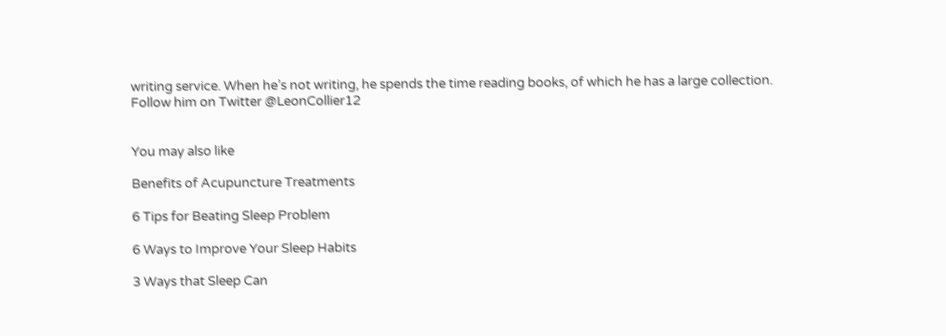writing service. When he’s not writing, he spends the time reading books, of which he has a large collection. Follow him on Twitter @LeonCollier12


You may also like

Benefits of Acupuncture Treatments

6 Tips for Beating Sleep Problem

6 Ways to Improve Your Sleep Habits

3 Ways that Sleep Can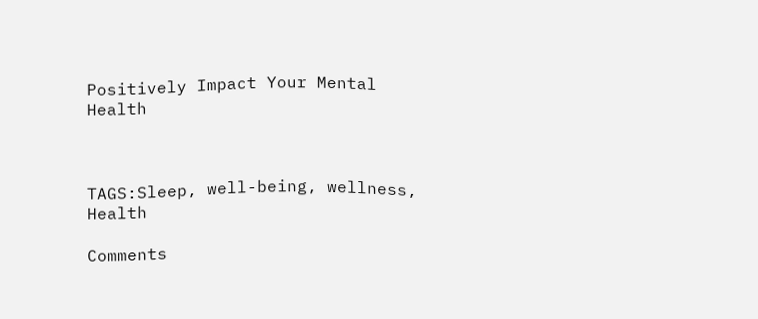Positively Impact Your Mental Health



TAGS:Sleep, well-being, wellness, Health

Comments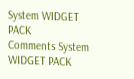System WIDGET PACK
Comments System WIDGET PACK